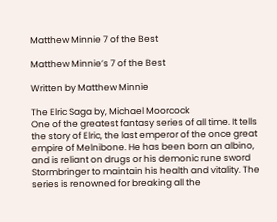Matthew Minnie 7 of the Best

Matthew Minnie’s 7 of the Best

Written by Matthew Minnie

The Elric Saga by, Michael Moorcock
One of the greatest fantasy series of all time. It tells the story of Elric, the last emperor of the once great empire of Melnibone. He has been born an albino, and is reliant on drugs or his demonic rune sword Stormbringer to maintain his health and vitality. The series is renowned for breaking all the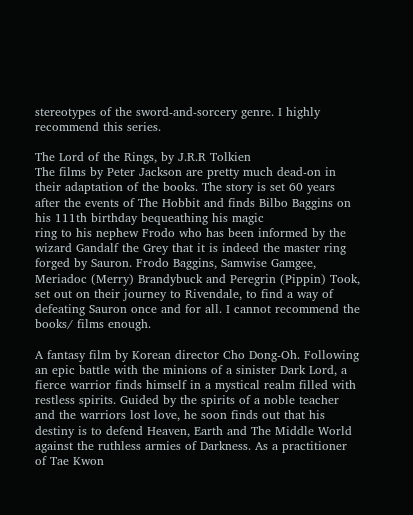stereotypes of the sword-and-sorcery genre. I highly recommend this series.

The Lord of the Rings, by J.R.R Tolkien
The films by Peter Jackson are pretty much dead-on in their adaptation of the books. The story is set 60 years after the events of The Hobbit and finds Bilbo Baggins on his 111th birthday bequeathing his magic
ring to his nephew Frodo who has been informed by the wizard Gandalf the Grey that it is indeed the master ring forged by Sauron. Frodo Baggins, Samwise Gamgee, Meriadoc (Merry) Brandybuck and Peregrin (Pippin) Took, set out on their journey to Rivendale, to find a way of defeating Sauron once and for all. I cannot recommend the books/ films enough.

A fantasy film by Korean director Cho Dong-Oh. Following an epic battle with the minions of a sinister Dark Lord, a fierce warrior finds himself in a mystical realm filled with restless spirits. Guided by the spirits of a noble teacher and the warriors lost love, he soon finds out that his destiny is to defend Heaven, Earth and The Middle World against the ruthless armies of Darkness. As a practitioner of Tae Kwon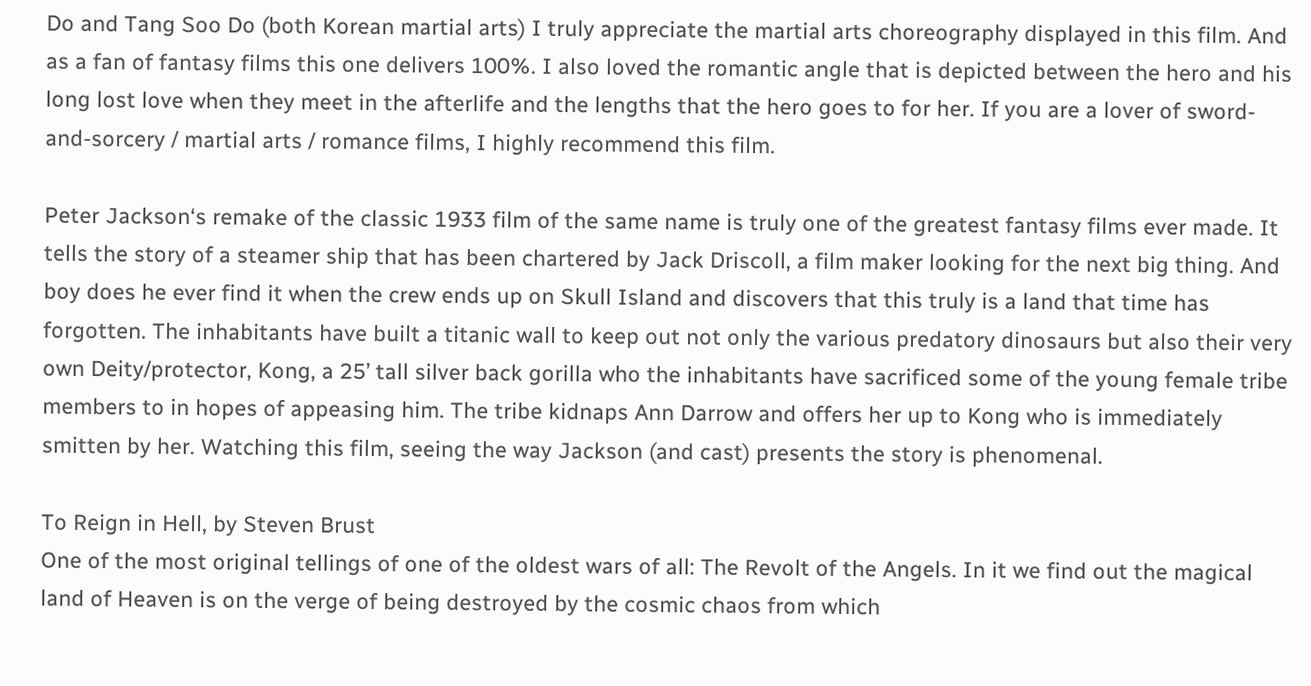Do and Tang Soo Do (both Korean martial arts) I truly appreciate the martial arts choreography displayed in this film. And as a fan of fantasy films this one delivers 100%. I also loved the romantic angle that is depicted between the hero and his long lost love when they meet in the afterlife and the lengths that the hero goes to for her. If you are a lover of sword-and-sorcery / martial arts / romance films, I highly recommend this film.

Peter Jackson‘s remake of the classic 1933 film of the same name is truly one of the greatest fantasy films ever made. It tells the story of a steamer ship that has been chartered by Jack Driscoll, a film maker looking for the next big thing. And boy does he ever find it when the crew ends up on Skull Island and discovers that this truly is a land that time has forgotten. The inhabitants have built a titanic wall to keep out not only the various predatory dinosaurs but also their very own Deity/protector, Kong, a 25’ tall silver back gorilla who the inhabitants have sacrificed some of the young female tribe members to in hopes of appeasing him. The tribe kidnaps Ann Darrow and offers her up to Kong who is immediately smitten by her. Watching this film, seeing the way Jackson (and cast) presents the story is phenomenal.

To Reign in Hell, by Steven Brust
One of the most original tellings of one of the oldest wars of all: The Revolt of the Angels. In it we find out the magical land of Heaven is on the verge of being destroyed by the cosmic chaos from which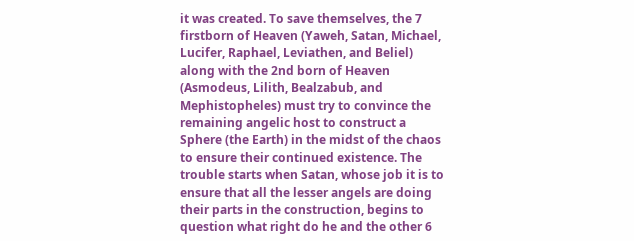it was created. To save themselves, the 7 firstborn of Heaven (Yaweh, Satan, Michael, Lucifer, Raphael, Leviathen, and Beliel) along with the 2nd born of Heaven (Asmodeus, Lilith, Bealzabub, and Mephistopheles) must try to convince the remaining angelic host to construct a Sphere (the Earth) in the midst of the chaos to ensure their continued existence. The trouble starts when Satan, whose job it is to ensure that all the lesser angels are doing their parts in the construction, begins to question what right do he and the other 6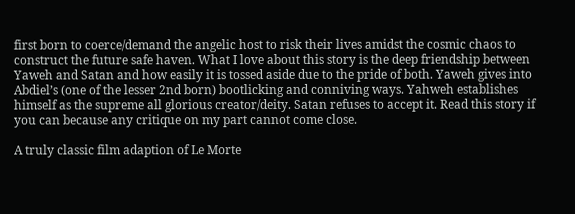first born to coerce/demand the angelic host to risk their lives amidst the cosmic chaos to construct the future safe haven. What I love about this story is the deep friendship between Yaweh and Satan and how easily it is tossed aside due to the pride of both. Yaweh gives into Abdiel’s (one of the lesser 2nd born) bootlicking and conniving ways. Yahweh establishes himself as the supreme all glorious creator/deity. Satan refuses to accept it. Read this story if you can because any critique on my part cannot come close.

A truly classic film adaption of Le Morte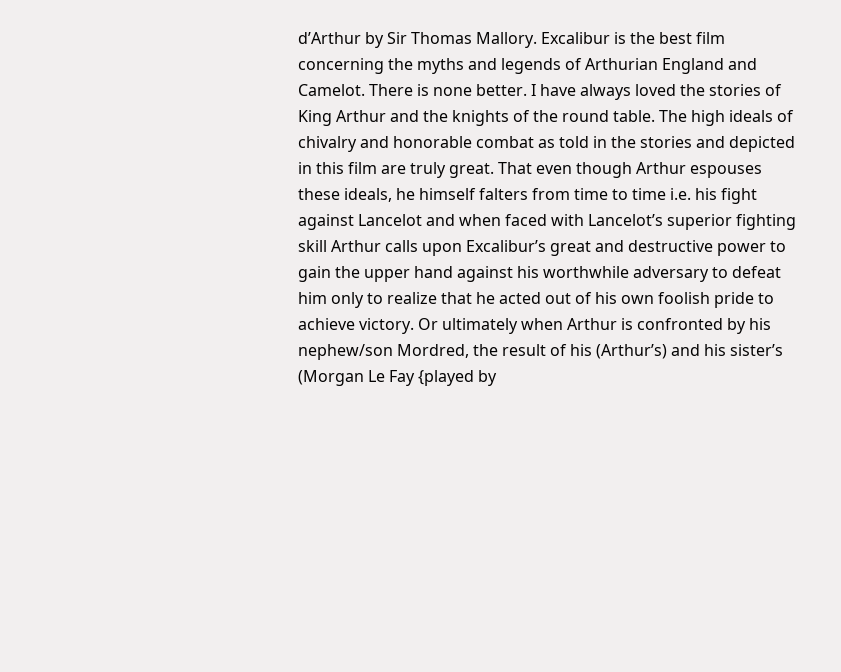d’Arthur by Sir Thomas Mallory. Excalibur is the best film concerning the myths and legends of Arthurian England and Camelot. There is none better. I have always loved the stories of King Arthur and the knights of the round table. The high ideals of chivalry and honorable combat as told in the stories and depicted in this film are truly great. That even though Arthur espouses these ideals, he himself falters from time to time i.e. his fight against Lancelot and when faced with Lancelot’s superior fighting skill Arthur calls upon Excalibur’s great and destructive power to gain the upper hand against his worthwhile adversary to defeat him only to realize that he acted out of his own foolish pride to achieve victory. Or ultimately when Arthur is confronted by his nephew/son Mordred, the result of his (Arthur’s) and his sister’s (Morgan Le Fay {played by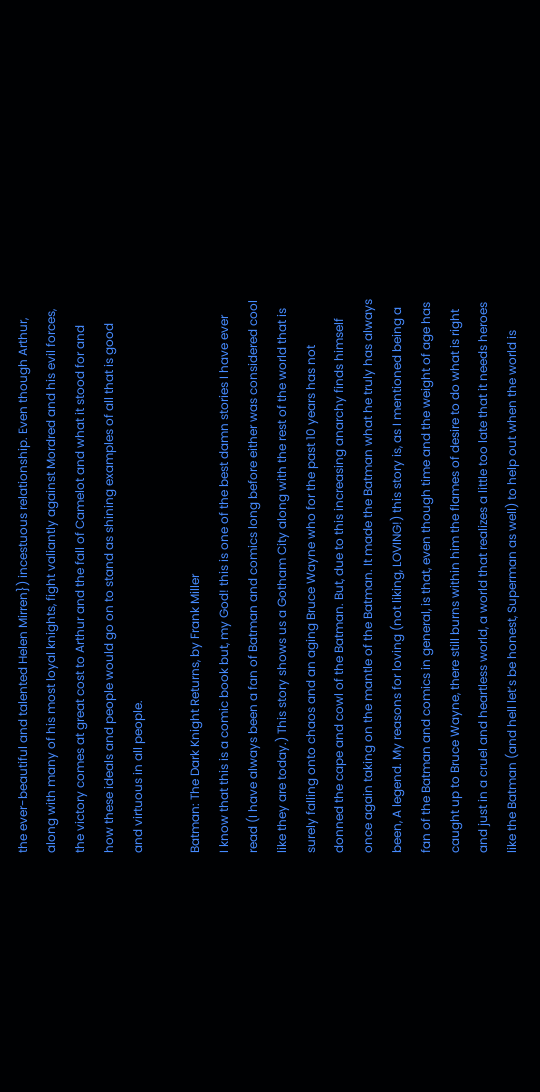the ever-beautiful and talented Helen Mirren}) incestuous relationship. Even though Arthur, along with many of his most loyal knights, fight valiantly against Mordred and his evil forces, the victory comes at great cost to Arthur and the fall of Camelot and what it stood for and how these ideals and people would go on to stand as shining examples of all that is good and virtuous in all people.

Batman: The Dark Knight Returns, by Frank Miller
I know that this is a comic book but, my God! this is one of the best damn stories I have ever read (I have always been a fan of Batman and comics long before either was considered cool like they are today.) This story shows us a Gotham City along with the rest of the world that is surely falling onto chaos and an aging Bruce Wayne who for the past 10 years has not donned the cape and cowl of the Batman. But, due to this increasing anarchy finds himself once again taking on the mantle of the Batman. It made the Batman what he truly has always been, A legend. My reasons for loving (not liking, LOVING!) this story is, as I mentioned being a fan of the Batman and comics in general, is that, even though time and the weight of age has caught up to Bruce Wayne, there still burns within him the flames of desire to do what is right and just in a cruel and heartless world, a world that realizes a little too late that it needs heroes like the Batman (and hell let’s be honest, Superman as well) to help out when the world is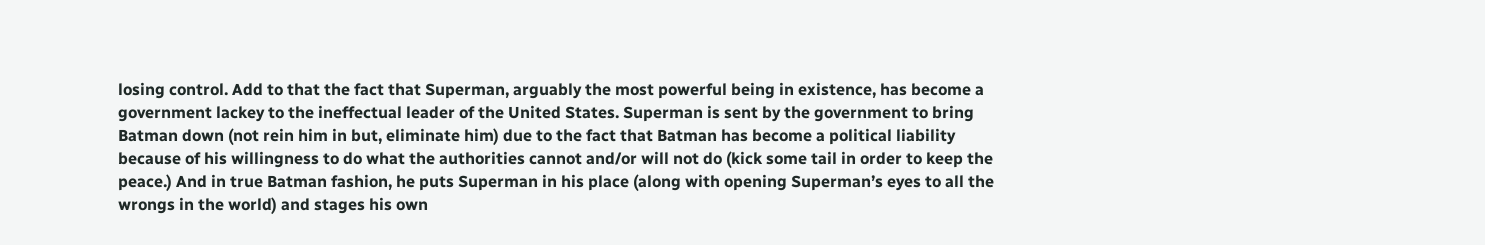losing control. Add to that the fact that Superman, arguably the most powerful being in existence, has become a government lackey to the ineffectual leader of the United States. Superman is sent by the government to bring Batman down (not rein him in but, eliminate him) due to the fact that Batman has become a political liability because of his willingness to do what the authorities cannot and/or will not do (kick some tail in order to keep the peace.) And in true Batman fashion, he puts Superman in his place (along with opening Superman’s eyes to all the wrongs in the world) and stages his own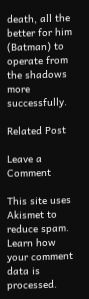death, all the better for him (Batman) to operate from the shadows more successfully.

Related Post

Leave a Comment

This site uses Akismet to reduce spam. Learn how your comment data is processed.